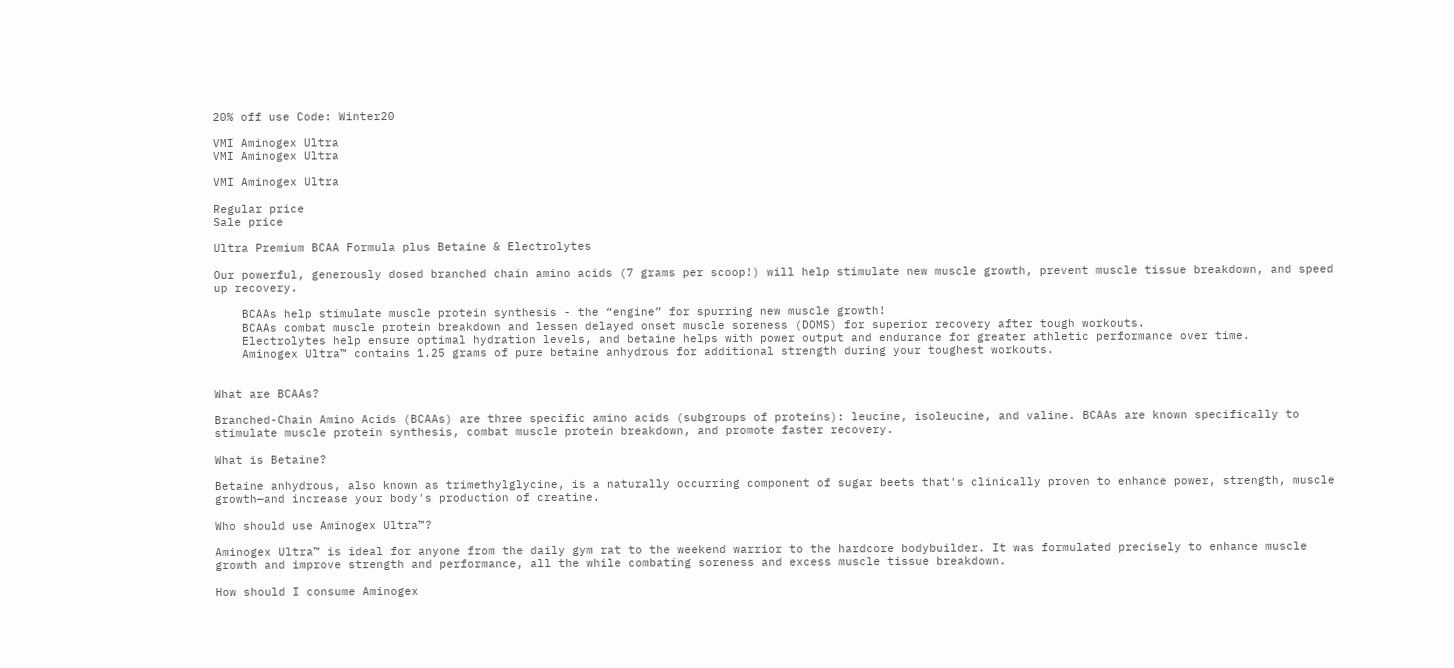20% off use Code: Winter20

VMI Aminogex Ultra
VMI Aminogex Ultra

VMI Aminogex Ultra

Regular price
Sale price

Ultra Premium BCAA Formula plus Betaine & Electrolytes

Our powerful, generously dosed branched chain amino acids (7 grams per scoop!) will help stimulate new muscle growth, prevent muscle tissue breakdown, and speed up recovery.

    BCAAs help stimulate muscle protein synthesis - the “engine” for spurring new muscle growth!
    BCAAs combat muscle protein breakdown and lessen delayed onset muscle soreness (DOMS) for superior recovery after tough workouts.
    Electrolytes help ensure optimal hydration levels, and betaine helps with power output and endurance for greater athletic performance over time.
    Aminogex Ultra™ contains 1.25 grams of pure betaine anhydrous for additional strength during your toughest workouts.


What are BCAAs?

Branched-Chain Amino Acids (BCAAs) are three specific amino acids (subgroups of proteins): leucine, isoleucine, and valine. BCAAs are known specifically to stimulate muscle protein synthesis, combat muscle protein breakdown, and promote faster recovery.

What is Betaine?

Betaine anhydrous, also known as trimethylglycine, is a naturally occurring component of sugar beets that's clinically proven to enhance power, strength, muscle growth—and increase your body's production of creatine.

Who should use Aminogex Ultra™?

Aminogex Ultra™ is ideal for anyone from the daily gym rat to the weekend warrior to the hardcore bodybuilder. It was formulated precisely to enhance muscle growth and improve strength and performance, all the while combating soreness and excess muscle tissue breakdown.

How should I consume Aminogex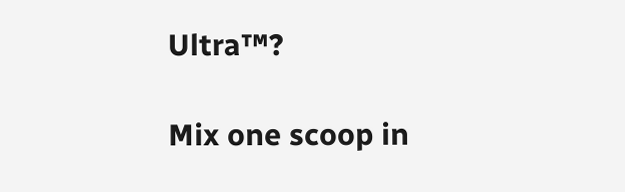Ultra™?

Mix one scoop in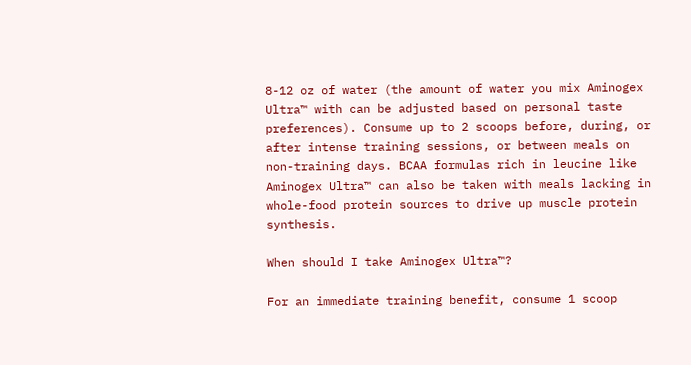8-12 oz of water (the amount of water you mix Aminogex Ultra™ with can be adjusted based on personal taste preferences). Consume up to 2 scoops before, during, or after intense training sessions, or between meals on non-training days. BCAA formulas rich in leucine like Aminogex Ultra™ can also be taken with meals lacking in whole-food protein sources to drive up muscle protein synthesis.

When should I take Aminogex Ultra™?

For an immediate training benefit, consume 1 scoop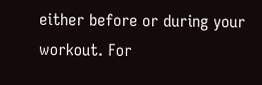either before or during your workout. For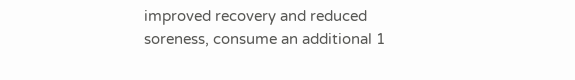improved recovery and reduced soreness, consume an additional 1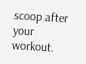scoop after your workout.